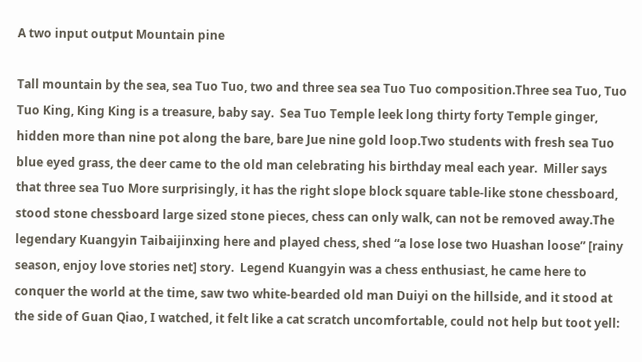A two input output Mountain pine

Tall mountain by the sea, sea Tuo Tuo, two and three sea sea Tuo Tuo composition.Three sea Tuo, Tuo Tuo King, King King is a treasure, baby say.  Sea Tuo Temple leek long thirty forty Temple ginger, hidden more than nine pot along the bare, bare Jue nine gold loop.Two students with fresh sea Tuo blue eyed grass, the deer came to the old man celebrating his birthday meal each year.  Miller says that three sea Tuo More surprisingly, it has the right slope block square table-like stone chessboard, stood stone chessboard large sized stone pieces, chess can only walk, can not be removed away.The legendary Kuangyin Taibaijinxing here and played chess, shed “a lose lose two Huashan loose” [rainy season, enjoy love stories net] story.  Legend Kuangyin was a chess enthusiast, he came here to conquer the world at the time, saw two white-bearded old man Duiyi on the hillside, and it stood at the side of Guan Qiao, I watched, it felt like a cat scratch uncomfortable, could not help but toot yell: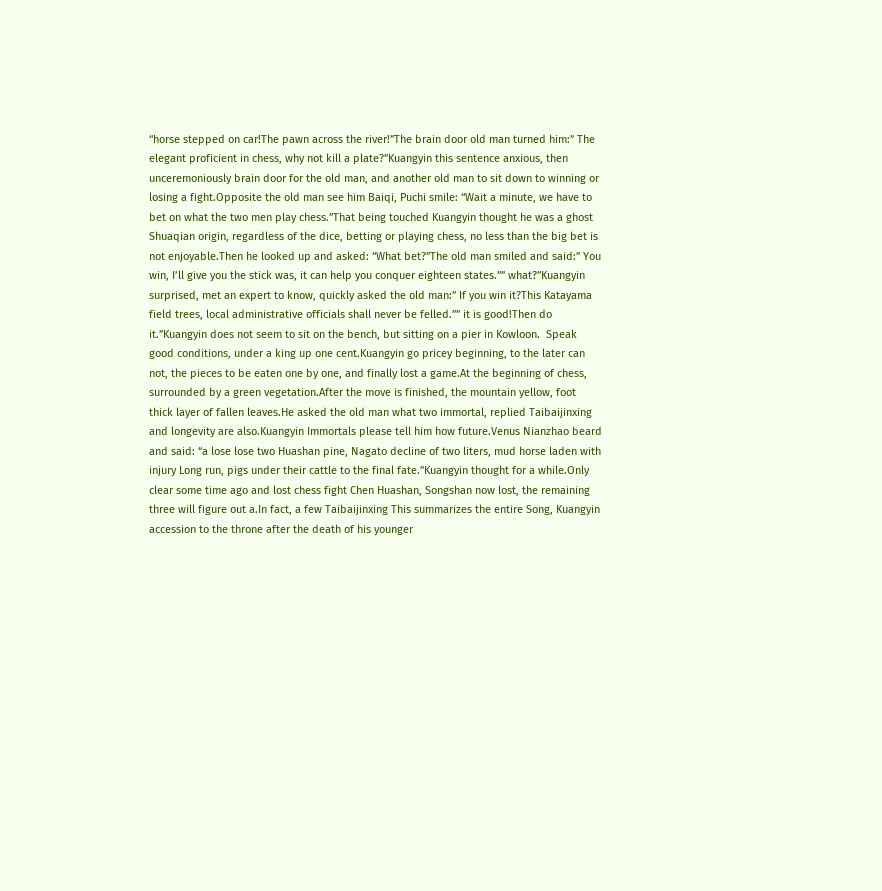“horse stepped on car!The pawn across the river!”The brain door old man turned him:” The elegant proficient in chess, why not kill a plate?”Kuangyin this sentence anxious, then unceremoniously brain door for the old man, and another old man to sit down to winning or losing a fight.Opposite the old man see him Baiqi, Puchi smile: “Wait a minute, we have to bet on what the two men play chess.”That being touched Kuangyin thought he was a ghost Shuaqian origin, regardless of the dice, betting or playing chess, no less than the big bet is not enjoyable.Then he looked up and asked: “What bet?”The old man smiled and said:” You win, I’ll give you the stick was, it can help you conquer eighteen states.”” what?”Kuangyin surprised, met an expert to know, quickly asked the old man:” If you win it?This Katayama field trees, local administrative officials shall never be felled.”” it is good!Then do it.”Kuangyin does not seem to sit on the bench, but sitting on a pier in Kowloon.  Speak good conditions, under a king up one cent.Kuangyin go pricey beginning, to the later can not, the pieces to be eaten one by one, and finally lost a game.At the beginning of chess, surrounded by a green vegetation.After the move is finished, the mountain yellow, foot thick layer of fallen leaves.He asked the old man what two immortal, replied Taibaijinxing and longevity are also.Kuangyin Immortals please tell him how future.Venus Nianzhao beard and said: “a lose lose two Huashan pine, Nagato decline of two liters, mud horse laden with injury Long run, pigs under their cattle to the final fate.”Kuangyin thought for a while.Only clear some time ago and lost chess fight Chen Huashan, Songshan now lost, the remaining three will figure out a.In fact, a few Taibaijinxing This summarizes the entire Song, Kuangyin accession to the throne after the death of his younger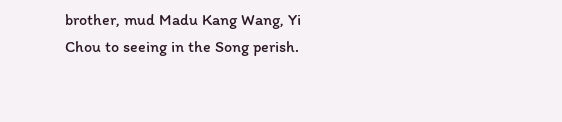brother, mud Madu Kang Wang, Yi Chou to seeing in the Song perish.